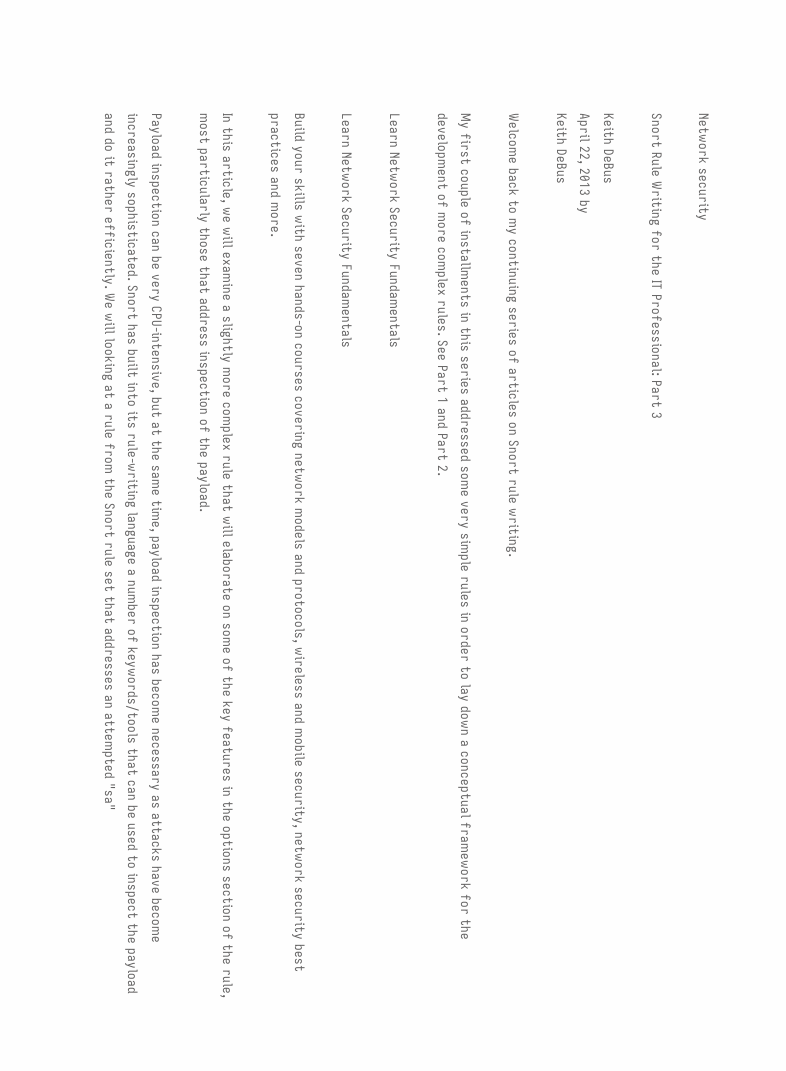Network security

Snort Rule Writing for the IT Professional: Part 3

Keith DeBus
April 22, 2013 by
Keith DeBus

Welcome back to my continuing series of articles on Snort rule writing.

My first couple of installments in this series addressed some very simple rules in order to lay down a conceptual framework for the development of more complex rules. See Part 1 and Part 2.

Learn Network Security Fundamentals

Learn Network Security Fundamentals

Build your skills with seven hands-on courses covering network models and protocols, wireless and mobile security, network security best practices and more.

In this article, we will examine a slightly more complex rule that will elaborate on some of the key features in the options section of the rule, most particularly those that address inspection of the payload.

Payload inspection can be very CPU-intensive, but at the same time, payload inspection has become necessary as attacks have become increasingly sophisticated. Snort has built into its rule-writing language a number of keywords/tools that can be used to inspect the payload and do it rather efficiently. We will looking at a rule from the Snort rule set that addresses an attempted "sa"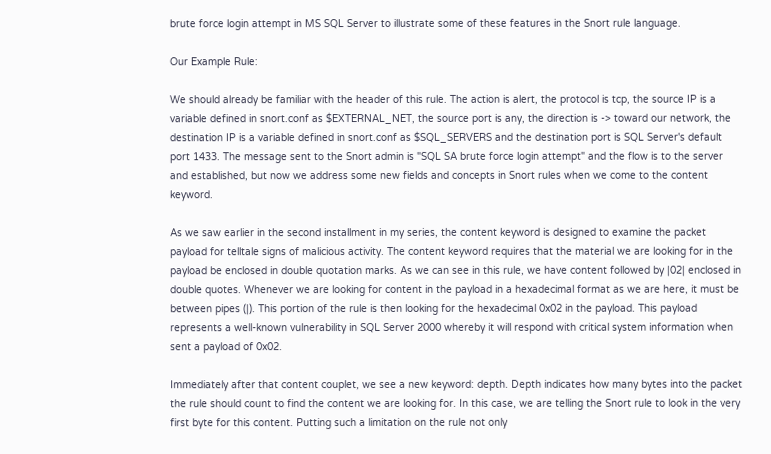brute force login attempt in MS SQL Server to illustrate some of these features in the Snort rule language.

Our Example Rule:

We should already be familiar with the header of this rule. The action is alert, the protocol is tcp, the source IP is a variable defined in snort.conf as $EXTERNAL_NET, the source port is any, the direction is -> toward our network, the destination IP is a variable defined in snort.conf as $SQL_SERVERS and the destination port is SQL Server's default port 1433. The message sent to the Snort admin is "SQL SA brute force login attempt" and the flow is to the server and established, but now we address some new fields and concepts in Snort rules when we come to the content keyword.

As we saw earlier in the second installment in my series, the content keyword is designed to examine the packet payload for telltale signs of malicious activity. The content keyword requires that the material we are looking for in the payload be enclosed in double quotation marks. As we can see in this rule, we have content followed by |02| enclosed in double quotes. Whenever we are looking for content in the payload in a hexadecimal format as we are here, it must be between pipes (|). This portion of the rule is then looking for the hexadecimal 0x02 in the payload. This payload represents a well-known vulnerability in SQL Server 2000 whereby it will respond with critical system information when sent a payload of 0x02.

Immediately after that content couplet, we see a new keyword: depth. Depth indicates how many bytes into the packet the rule should count to find the content we are looking for. In this case, we are telling the Snort rule to look in the very first byte for this content. Putting such a limitation on the rule not only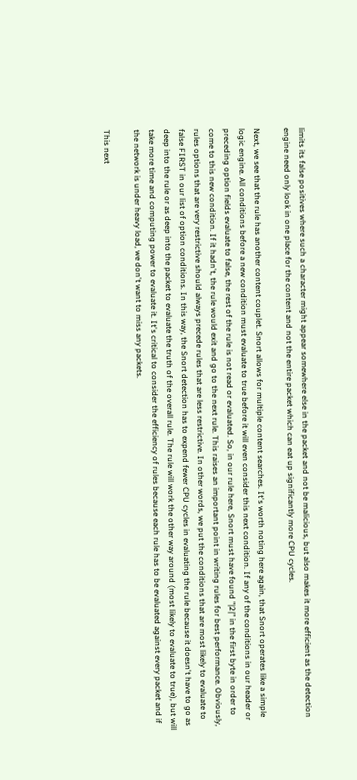limits its false positives where such a character might appear somewhere else in the packet and not be malicious, but also makes it more efficient as the detection engine need only look in one place for the content and not the entire packet which can eat up significantly more CPU cycles.

Next, we see that the rule has another content couplet. Snort allows for multiple content searches. It's worth noting here again, that Snort operates like a simple logic engine. All conditions before a new condition must evaluate to true before it will even consider this next condition. If any of the conditions in our header or preceding option fields evaluate to false, the rest of the rule is not read or evaluated. So, in our rule here, Snort must have found "|2|" in the first byte in order to come to this new condition. If it hadn't, the rule would exit and go to the next rule. This raises an important point in writing rules for best performance. Obviously, rules options that are very restrictive should always precede rules that are less restrictive. In other words, we put the conditions that are most likely to evaluate to false FIRST in our list of option conditions. In this way, the Snort detection has to expend fewer CPU cycles in evaluating the rule because it doesn't have to go as deep into the rule or as deep into the packet to evaluate the truth of the overall rule. The rule will work the other way around (most likely to evaluate to true), but will take more time and computing power to evaluate it. It's critical to consider the efficiency of rules because each rule has to be evaluated against every packet and if the network is under heavy load, we don't want to miss any packets.

This next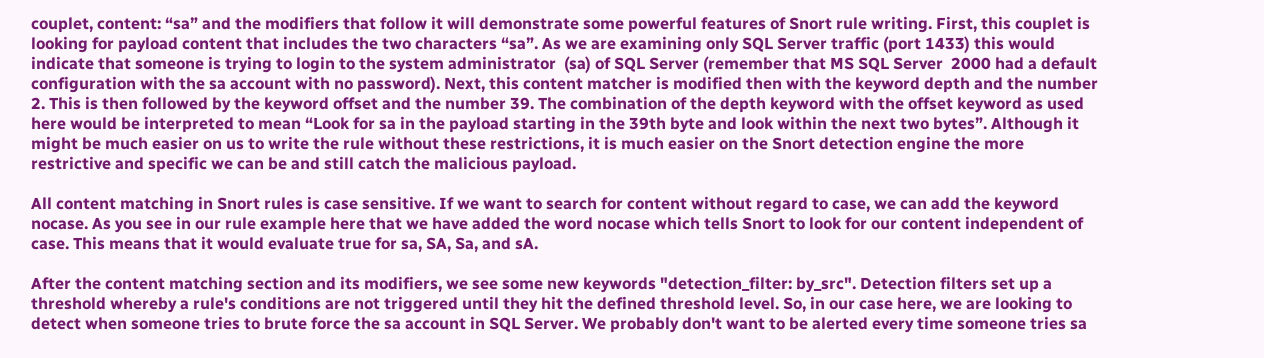couplet, content: “sa” and the modifiers that follow it will demonstrate some powerful features of Snort rule writing. First, this couplet is looking for payload content that includes the two characters “sa”. As we are examining only SQL Server traffic (port 1433) this would indicate that someone is trying to login to the system administrator  (sa) of SQL Server (remember that MS SQL Server  2000 had a default configuration with the sa account with no password). Next, this content matcher is modified then with the keyword depth and the number 2. This is then followed by the keyword offset and the number 39. The combination of the depth keyword with the offset keyword as used here would be interpreted to mean “Look for sa in the payload starting in the 39th byte and look within the next two bytes”. Although it might be much easier on us to write the rule without these restrictions, it is much easier on the Snort detection engine the more restrictive and specific we can be and still catch the malicious payload.

All content matching in Snort rules is case sensitive. If we want to search for content without regard to case, we can add the keyword nocase. As you see in our rule example here that we have added the word nocase which tells Snort to look for our content independent of case. This means that it would evaluate true for sa, SA, Sa, and sA.

After the content matching section and its modifiers, we see some new keywords "detection_filter: by_src". Detection filters set up a threshold whereby a rule's conditions are not triggered until they hit the defined threshold level. So, in our case here, we are looking to detect when someone tries to brute force the sa account in SQL Server. We probably don't want to be alerted every time someone tries sa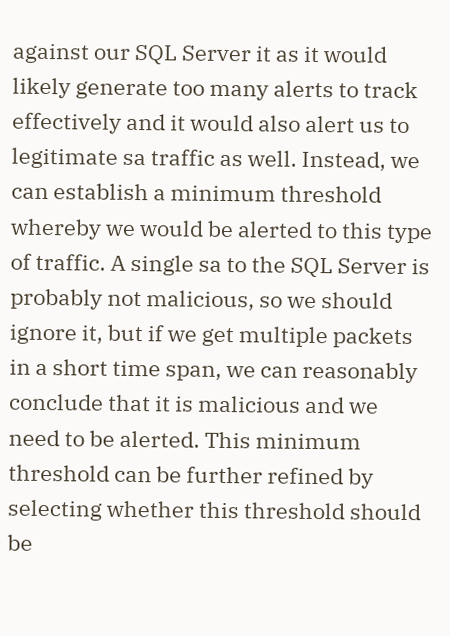against our SQL Server it as it would likely generate too many alerts to track effectively and it would also alert us to legitimate sa traffic as well. Instead, we can establish a minimum threshold whereby we would be alerted to this type of traffic. A single sa to the SQL Server is probably not malicious, so we should ignore it, but if we get multiple packets in a short time span, we can reasonably conclude that it is malicious and we need to be alerted. This minimum threshold can be further refined by selecting whether this threshold should be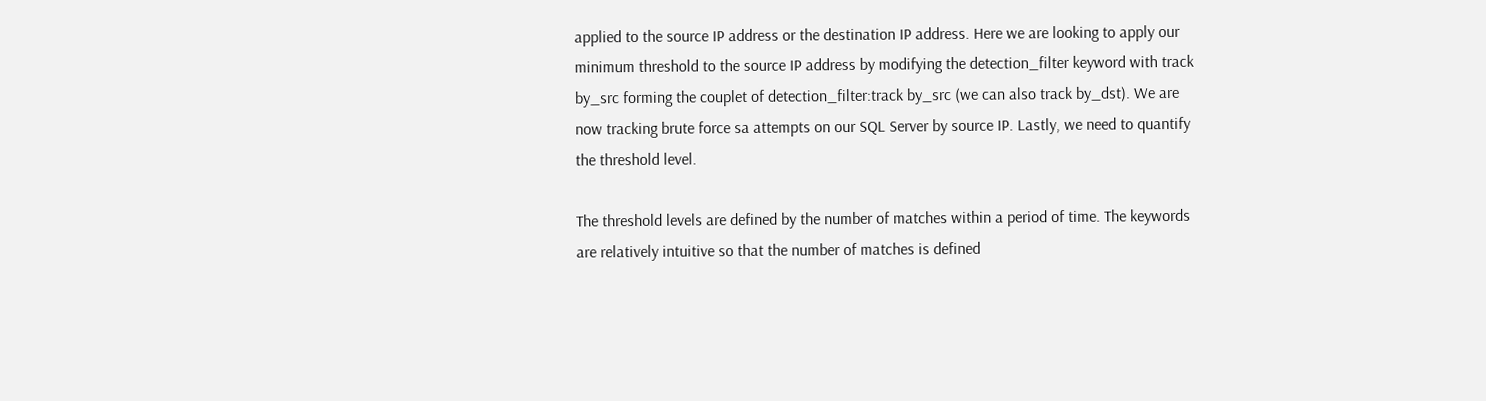applied to the source IP address or the destination IP address. Here we are looking to apply our minimum threshold to the source IP address by modifying the detection_filter keyword with track by_src forming the couplet of detection_filter:track by_src (we can also track by_dst). We are now tracking brute force sa attempts on our SQL Server by source IP. Lastly, we need to quantify the threshold level.

The threshold levels are defined by the number of matches within a period of time. The keywords are relatively intuitive so that the number of matches is defined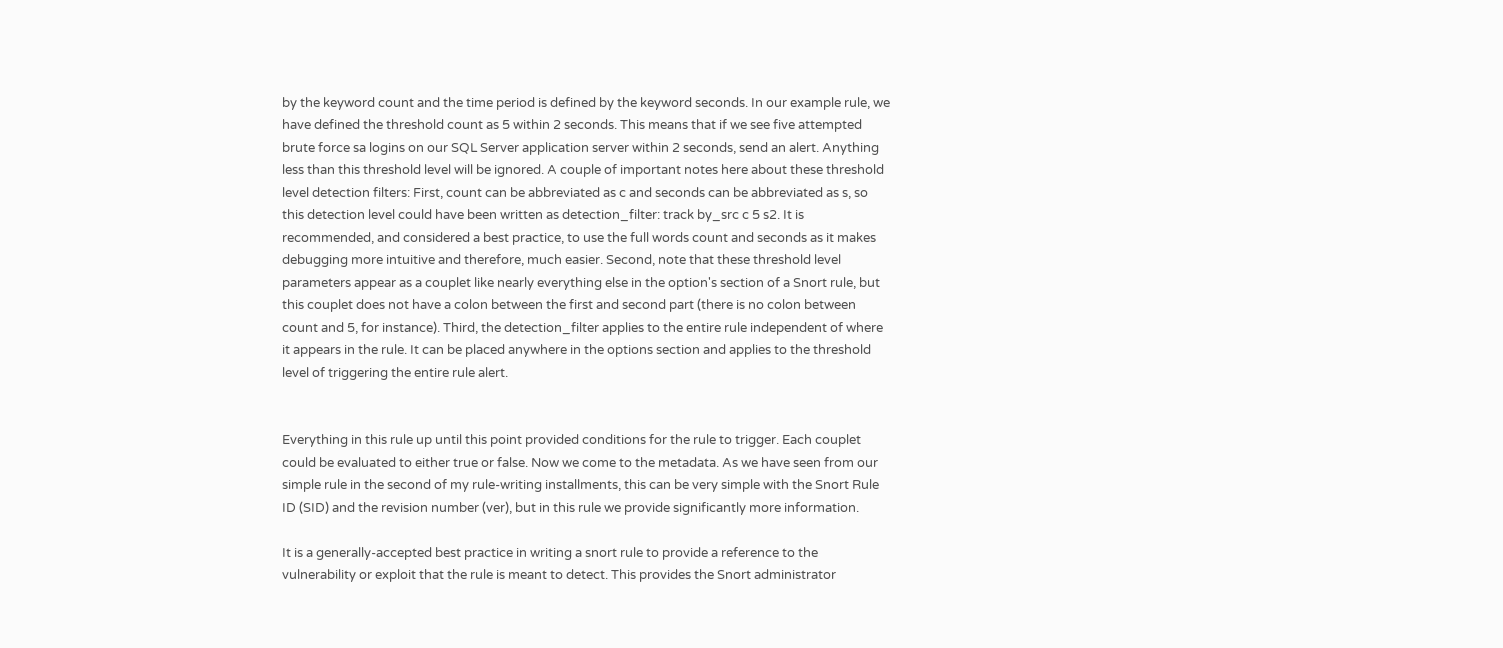by the keyword count and the time period is defined by the keyword seconds. In our example rule, we have defined the threshold count as 5 within 2 seconds. This means that if we see five attempted brute force sa logins on our SQL Server application server within 2 seconds, send an alert. Anything less than this threshold level will be ignored. A couple of important notes here about these threshold level detection filters: First, count can be abbreviated as c and seconds can be abbreviated as s, so this detection level could have been written as detection_filter: track by_src c 5 s2. It is recommended, and considered a best practice, to use the full words count and seconds as it makes debugging more intuitive and therefore, much easier. Second, note that these threshold level parameters appear as a couplet like nearly everything else in the option's section of a Snort rule, but this couplet does not have a colon between the first and second part (there is no colon between count and 5, for instance). Third, the detection_filter applies to the entire rule independent of where it appears in the rule. It can be placed anywhere in the options section and applies to the threshold level of triggering the entire rule alert.


Everything in this rule up until this point provided conditions for the rule to trigger. Each couplet could be evaluated to either true or false. Now we come to the metadata. As we have seen from our simple rule in the second of my rule-writing installments, this can be very simple with the Snort Rule ID (SID) and the revision number (ver), but in this rule we provide significantly more information.

It is a generally-accepted best practice in writing a snort rule to provide a reference to the vulnerability or exploit that the rule is meant to detect. This provides the Snort administrator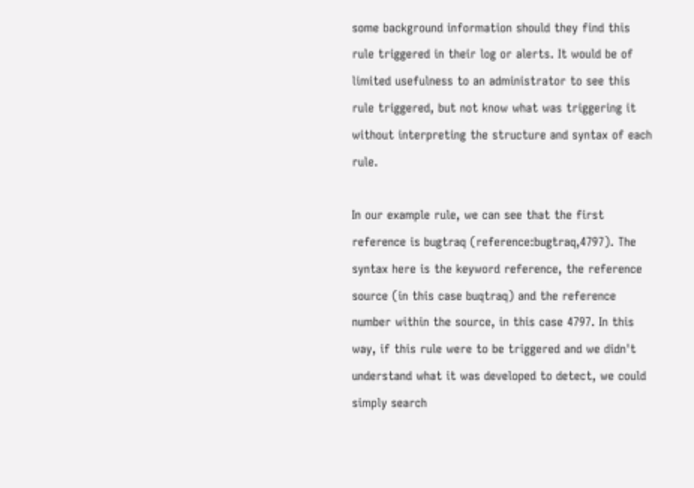some background information should they find this rule triggered in their log or alerts. It would be of limited usefulness to an administrator to see this rule triggered, but not know what was triggering it without interpreting the structure and syntax of each rule.

In our example rule, we can see that the first reference is bugtraq (reference:bugtraq,4797). The syntax here is the keyword reference, the reference source (in this case buqtraq) and the reference number within the source, in this case 4797. In this way, if this rule were to be triggered and we didn't understand what it was developed to detect, we could simply search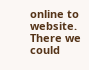online to website. There we could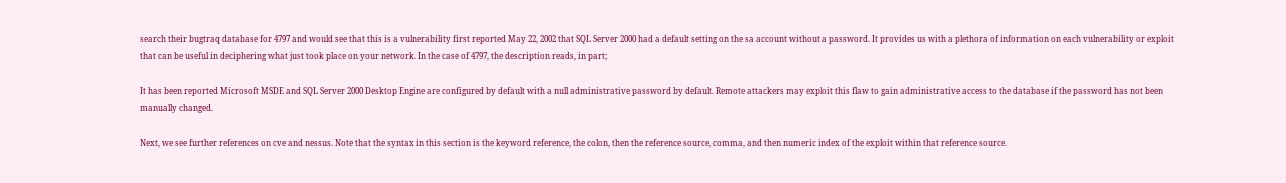search their bugtraq database for 4797 and would see that this is a vulnerability first reported May 22, 2002 that SQL Server 2000 had a default setting on the sa account without a password. It provides us with a plethora of information on each vulnerability or exploit that can be useful in deciphering what just took place on your network. In the case of 4797, the description reads, in part;

It has been reported Microsoft MSDE and SQL Server 2000 Desktop Engine are configured by default with a null administrative password by default. Remote attackers may exploit this flaw to gain administrative access to the database if the password has not been manually changed.

Next, we see further references on cve and nessus. Note that the syntax in this section is the keyword reference, the colon, then the reference source, comma, and then numeric index of the exploit within that reference source.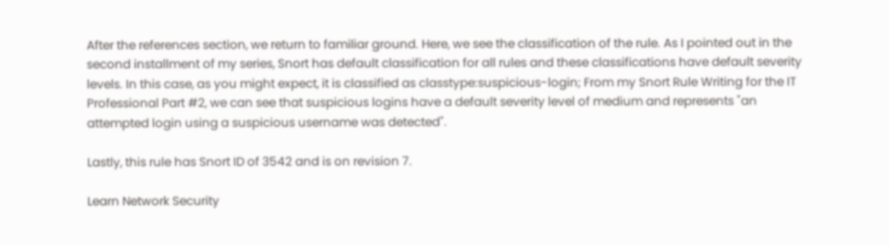After the references section, we return to familiar ground. Here, we see the classification of the rule. As I pointed out in the second installment of my series, Snort has default classification for all rules and these classifications have default severity levels. In this case, as you might expect, it is classified as classtype:suspicious-login; From my Snort Rule Writing for the IT Professional Part #2, we can see that suspicious logins have a default severity level of medium and represents "an attempted login using a suspicious username was detected".

Lastly, this rule has Snort ID of 3542 and is on revision 7.

Learn Network Security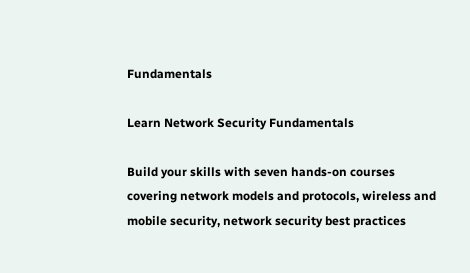Fundamentals

Learn Network Security Fundamentals

Build your skills with seven hands-on courses covering network models and protocols, wireless and mobile security, network security best practices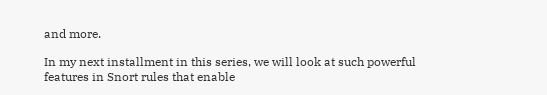and more.

In my next installment in this series, we will look at such powerful features in Snort rules that enable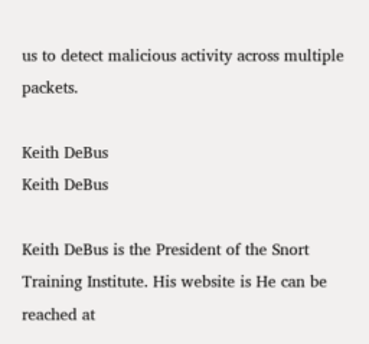us to detect malicious activity across multiple packets.

Keith DeBus
Keith DeBus

Keith DeBus is the President of the Snort Training Institute. His website is He can be reached at